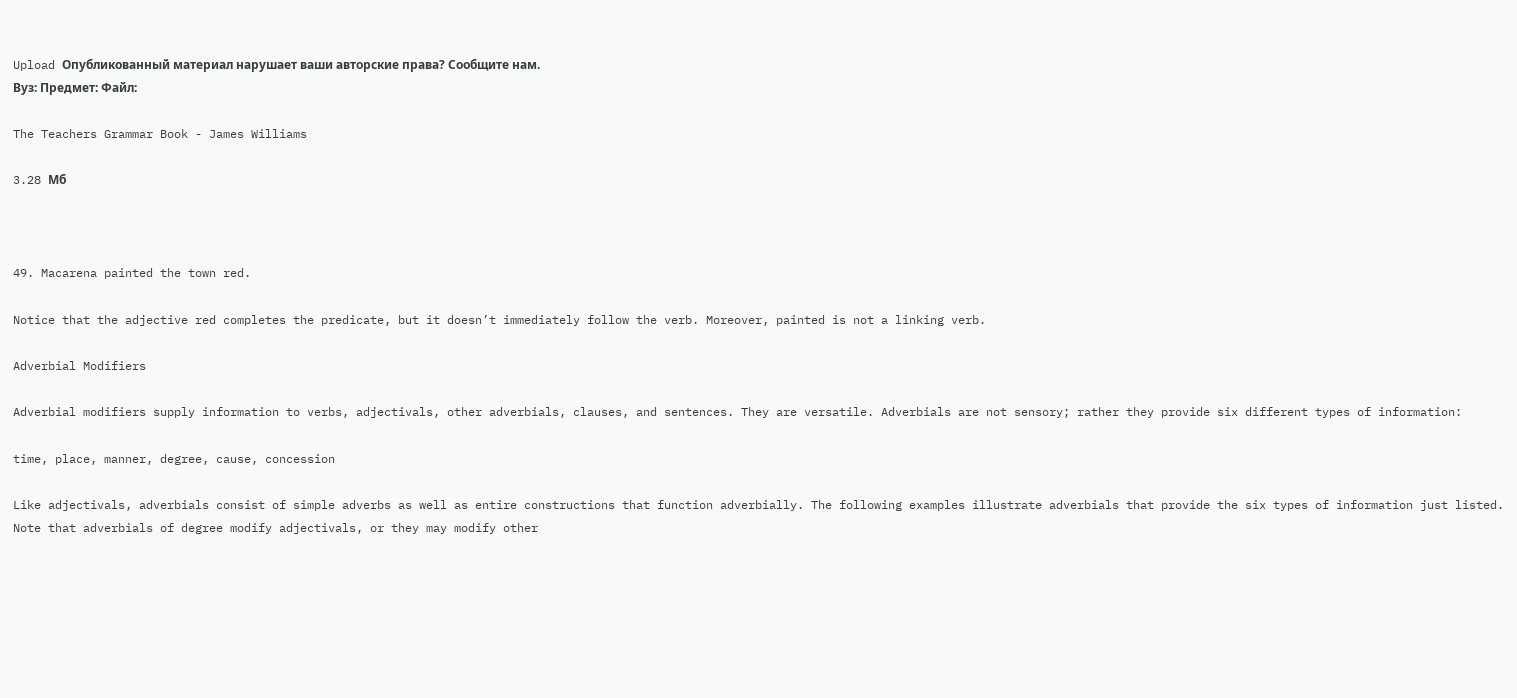Upload Опубликованный материал нарушает ваши авторские права? Сообщите нам.
Вуз: Предмет: Файл:

The Teachers Grammar Book - James Williams

3.28 Mб



49. Macarena painted the town red.

Notice that the adjective red completes the predicate, but it doesn’t immediately follow the verb. Moreover, painted is not a linking verb.

Adverbial Modifiers

Adverbial modifiers supply information to verbs, adjectivals, other adverbials, clauses, and sentences. They are versatile. Adverbials are not sensory; rather they provide six different types of information:

time, place, manner, degree, cause, concession

Like adjectivals, adverbials consist of simple adverbs as well as entire constructions that function adverbially. The following examples illustrate adverbials that provide the six types of information just listed. Note that adverbials of degree modify adjectivals, or they may modify other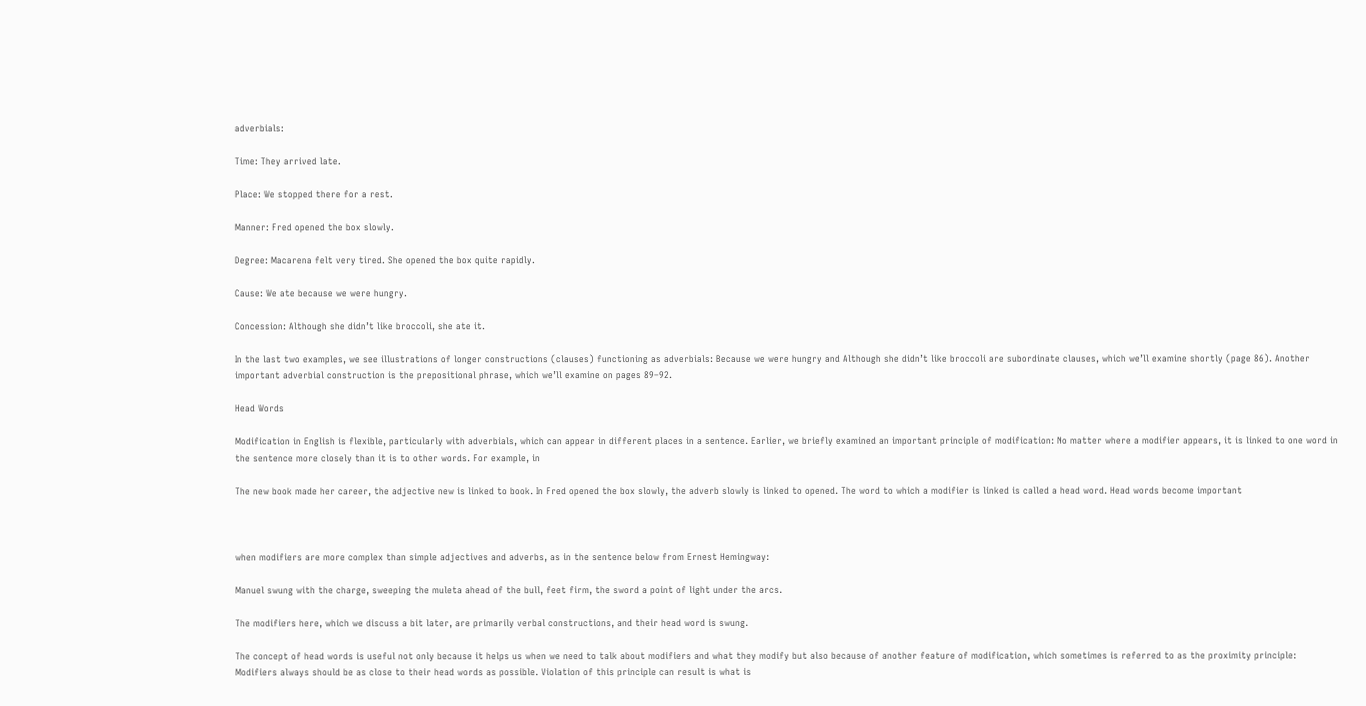adverbials:

Time: They arrived late.

Place: We stopped there for a rest.

Manner: Fred opened the box slowly.

Degree: Macarena felt very tired. She opened the box quite rapidly.

Cause: We ate because we were hungry.

Concession: Although she didn’t like broccoli, she ate it.

In the last two examples, we see illustrations of longer constructions (clauses) functioning as adverbials: Because we were hungry and Although she didn’t like broccoli are subordinate clauses, which we’ll examine shortly (page 86). Another important adverbial construction is the prepositional phrase, which we’ll examine on pages 89–92.

Head Words

Modification in English is flexible, particularly with adverbials, which can appear in different places in a sentence. Earlier, we briefly examined an important principle of modification: No matter where a modifier appears, it is linked to one word in the sentence more closely than it is to other words. For example, in

The new book made her career, the adjective new is linked to book. In Fred opened the box slowly, the adverb slowly is linked to opened. The word to which a modifier is linked is called a head word. Head words become important



when modifiers are more complex than simple adjectives and adverbs, as in the sentence below from Ernest Hemingway:

Manuel swung with the charge, sweeping the muleta ahead of the bull, feet firm, the sword a point of light under the arcs.

The modifiers here, which we discuss a bit later, are primarily verbal constructions, and their head word is swung.

The concept of head words is useful not only because it helps us when we need to talk about modifiers and what they modify but also because of another feature of modification, which sometimes is referred to as the proximity principle: Modifiers always should be as close to their head words as possible. Violation of this principle can result is what is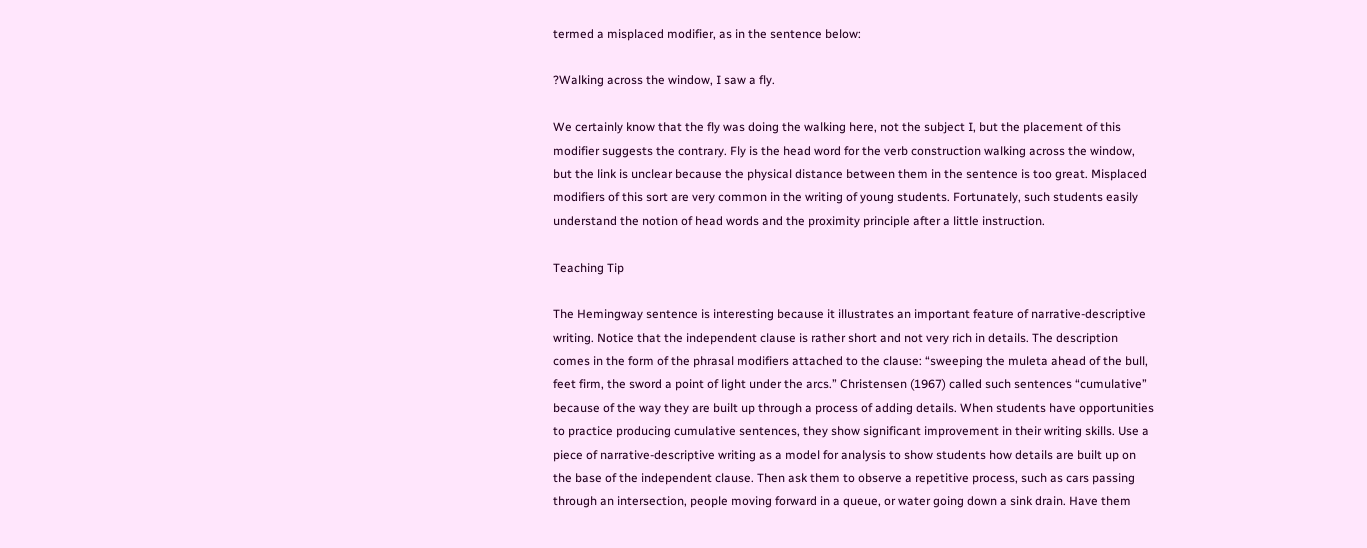termed a misplaced modifier, as in the sentence below:

?Walking across the window, I saw a fly.

We certainly know that the fly was doing the walking here, not the subject I, but the placement of this modifier suggests the contrary. Fly is the head word for the verb construction walking across the window, but the link is unclear because the physical distance between them in the sentence is too great. Misplaced modifiers of this sort are very common in the writing of young students. Fortunately, such students easily understand the notion of head words and the proximity principle after a little instruction.

Teaching Tip

The Hemingway sentence is interesting because it illustrates an important feature of narrative-descriptive writing. Notice that the independent clause is rather short and not very rich in details. The description comes in the form of the phrasal modifiers attached to the clause: “sweeping the muleta ahead of the bull, feet firm, the sword a point of light under the arcs.” Christensen (1967) called such sentences “cumulative” because of the way they are built up through a process of adding details. When students have opportunities to practice producing cumulative sentences, they show significant improvement in their writing skills. Use a piece of narrative-descriptive writing as a model for analysis to show students how details are built up on the base of the independent clause. Then ask them to observe a repetitive process, such as cars passing through an intersection, people moving forward in a queue, or water going down a sink drain. Have them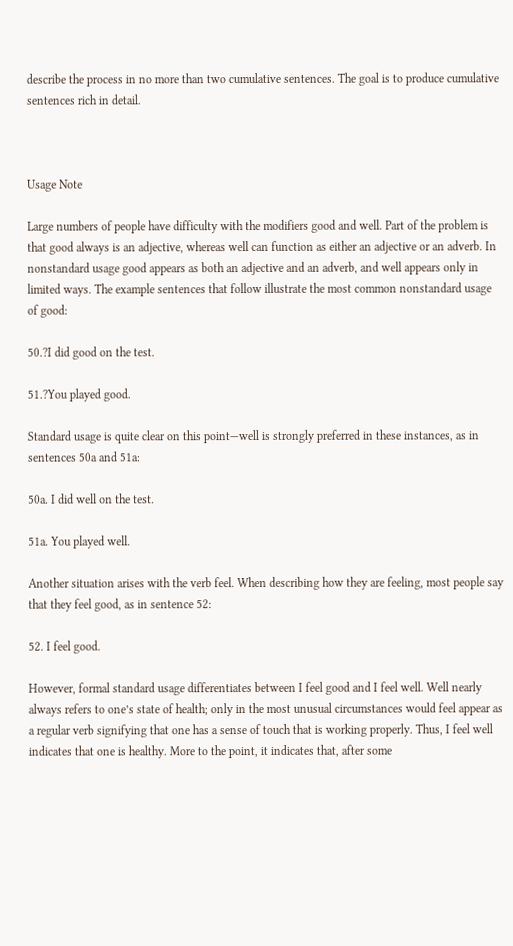describe the process in no more than two cumulative sentences. The goal is to produce cumulative sentences rich in detail.



Usage Note

Large numbers of people have difficulty with the modifiers good and well. Part of the problem is that good always is an adjective, whereas well can function as either an adjective or an adverb. In nonstandard usage good appears as both an adjective and an adverb, and well appears only in limited ways. The example sentences that follow illustrate the most common nonstandard usage of good:

50.?I did good on the test.

51.?You played good.

Standard usage is quite clear on this point—well is strongly preferred in these instances, as in sentences 50a and 51a:

50a. I did well on the test.

51a. You played well.

Another situation arises with the verb feel. When describing how they are feeling, most people say that they feel good, as in sentence 52:

52. I feel good.

However, formal standard usage differentiates between I feel good and I feel well. Well nearly always refers to one’s state of health; only in the most unusual circumstances would feel appear as a regular verb signifying that one has a sense of touch that is working properly. Thus, I feel well indicates that one is healthy. More to the point, it indicates that, after some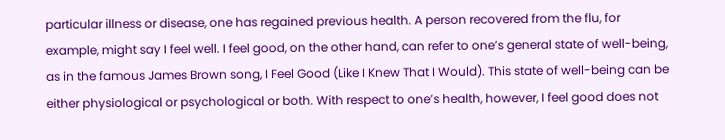particular illness or disease, one has regained previous health. A person recovered from the flu, for example, might say I feel well. I feel good, on the other hand, can refer to one’s general state of well-being, as in the famous James Brown song, I Feel Good (Like I Knew That I Would). This state of well-being can be either physiological or psychological or both. With respect to one’s health, however, I feel good does not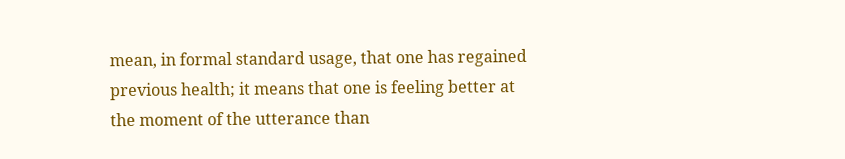mean, in formal standard usage, that one has regained previous health; it means that one is feeling better at the moment of the utterance than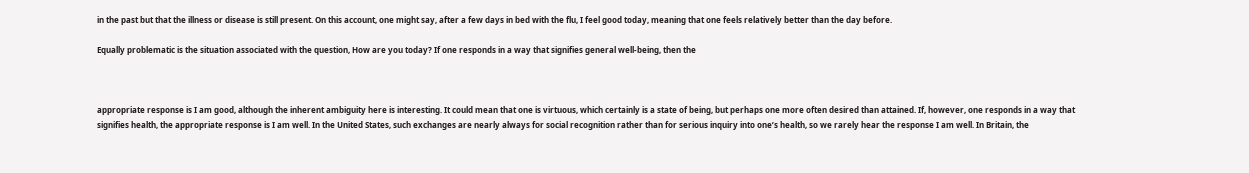in the past but that the illness or disease is still present. On this account, one might say, after a few days in bed with the flu, I feel good today, meaning that one feels relatively better than the day before.

Equally problematic is the situation associated with the question, How are you today? If one responds in a way that signifies general well-being, then the



appropriate response is I am good, although the inherent ambiguity here is interesting. It could mean that one is virtuous, which certainly is a state of being, but perhaps one more often desired than attained. If, however, one responds in a way that signifies health, the appropriate response is I am well. In the United States, such exchanges are nearly always for social recognition rather than for serious inquiry into one’s health, so we rarely hear the response I am well. In Britain, the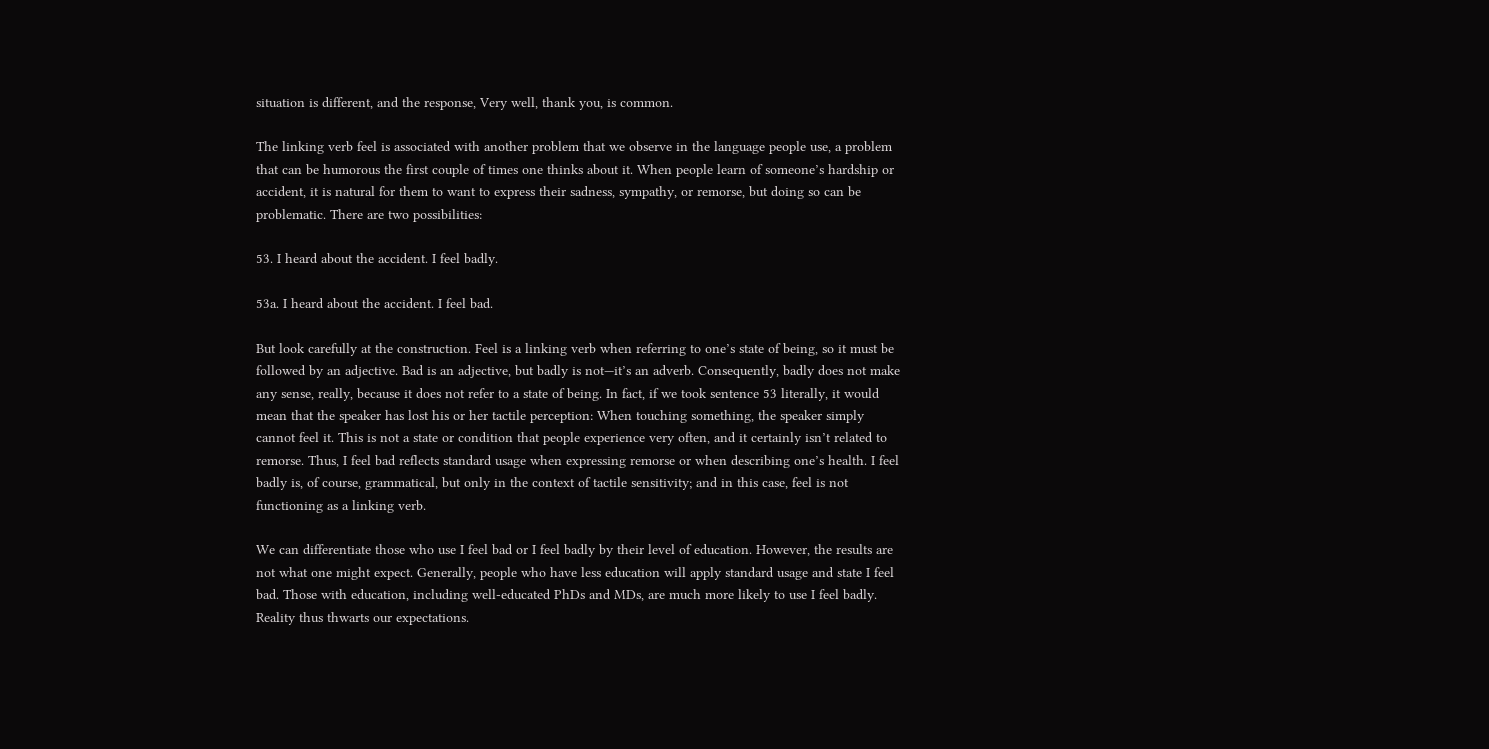situation is different, and the response, Very well, thank you, is common.

The linking verb feel is associated with another problem that we observe in the language people use, a problem that can be humorous the first couple of times one thinks about it. When people learn of someone’s hardship or accident, it is natural for them to want to express their sadness, sympathy, or remorse, but doing so can be problematic. There are two possibilities:

53. I heard about the accident. I feel badly.

53a. I heard about the accident. I feel bad.

But look carefully at the construction. Feel is a linking verb when referring to one’s state of being, so it must be followed by an adjective. Bad is an adjective, but badly is not—it’s an adverb. Consequently, badly does not make any sense, really, because it does not refer to a state of being. In fact, if we took sentence 53 literally, it would mean that the speaker has lost his or her tactile perception: When touching something, the speaker simply cannot feel it. This is not a state or condition that people experience very often, and it certainly isn’t related to remorse. Thus, I feel bad reflects standard usage when expressing remorse or when describing one’s health. I feel badly is, of course, grammatical, but only in the context of tactile sensitivity; and in this case, feel is not functioning as a linking verb.

We can differentiate those who use I feel bad or I feel badly by their level of education. However, the results are not what one might expect. Generally, people who have less education will apply standard usage and state I feel bad. Those with education, including well-educated PhDs and MDs, are much more likely to use I feel badly. Reality thus thwarts our expectations.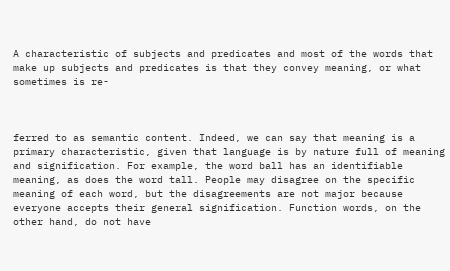A characteristic of subjects and predicates and most of the words that make up subjects and predicates is that they convey meaning, or what sometimes is re-



ferred to as semantic content. Indeed, we can say that meaning is a primary characteristic, given that language is by nature full of meaning and signification. For example, the word ball has an identifiable meaning, as does the word tall. People may disagree on the specific meaning of each word, but the disagreements are not major because everyone accepts their general signification. Function words, on the other hand, do not have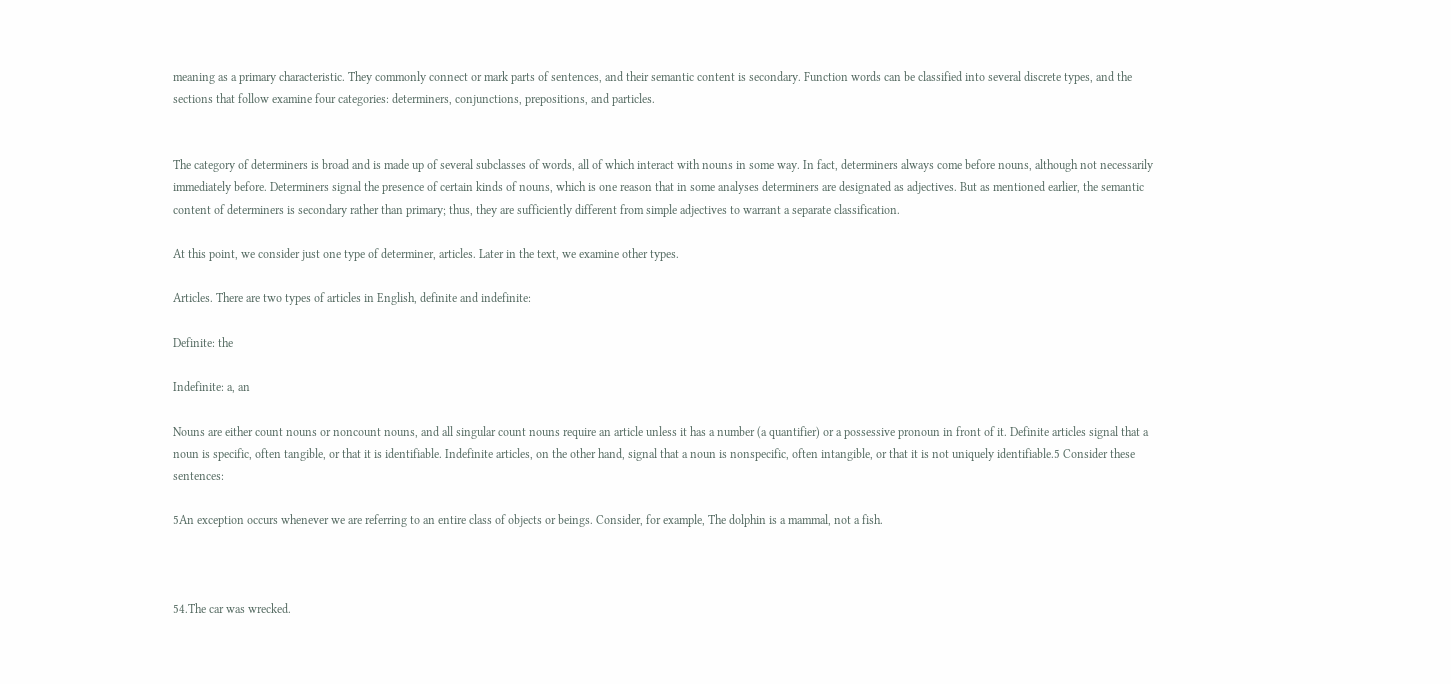meaning as a primary characteristic. They commonly connect or mark parts of sentences, and their semantic content is secondary. Function words can be classified into several discrete types, and the sections that follow examine four categories: determiners, conjunctions, prepositions, and particles.


The category of determiners is broad and is made up of several subclasses of words, all of which interact with nouns in some way. In fact, determiners always come before nouns, although not necessarily immediately before. Determiners signal the presence of certain kinds of nouns, which is one reason that in some analyses determiners are designated as adjectives. But as mentioned earlier, the semantic content of determiners is secondary rather than primary; thus, they are sufficiently different from simple adjectives to warrant a separate classification.

At this point, we consider just one type of determiner, articles. Later in the text, we examine other types.

Articles. There are two types of articles in English, definite and indefinite:

Definite: the

Indefinite: a, an

Nouns are either count nouns or noncount nouns, and all singular count nouns require an article unless it has a number (a quantifier) or a possessive pronoun in front of it. Definite articles signal that a noun is specific, often tangible, or that it is identifiable. Indefinite articles, on the other hand, signal that a noun is nonspecific, often intangible, or that it is not uniquely identifiable.5 Consider these sentences:

5An exception occurs whenever we are referring to an entire class of objects or beings. Consider, for example, The dolphin is a mammal, not a fish.



54.The car was wrecked.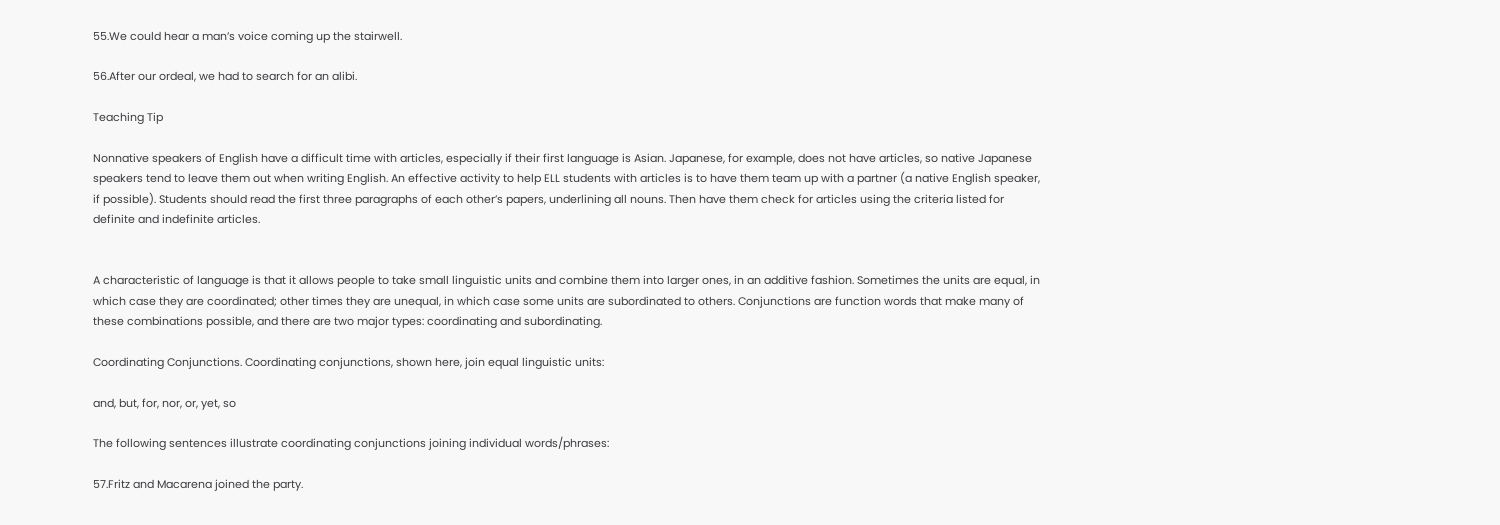55.We could hear a man’s voice coming up the stairwell.

56.After our ordeal, we had to search for an alibi.

Teaching Tip

Nonnative speakers of English have a difficult time with articles, especially if their first language is Asian. Japanese, for example, does not have articles, so native Japanese speakers tend to leave them out when writing English. An effective activity to help ELL students with articles is to have them team up with a partner (a native English speaker, if possible). Students should read the first three paragraphs of each other’s papers, underlining all nouns. Then have them check for articles using the criteria listed for definite and indefinite articles.


A characteristic of language is that it allows people to take small linguistic units and combine them into larger ones, in an additive fashion. Sometimes the units are equal, in which case they are coordinated; other times they are unequal, in which case some units are subordinated to others. Conjunctions are function words that make many of these combinations possible, and there are two major types: coordinating and subordinating.

Coordinating Conjunctions. Coordinating conjunctions, shown here, join equal linguistic units:

and, but, for, nor, or, yet, so

The following sentences illustrate coordinating conjunctions joining individual words/phrases:

57.Fritz and Macarena joined the party.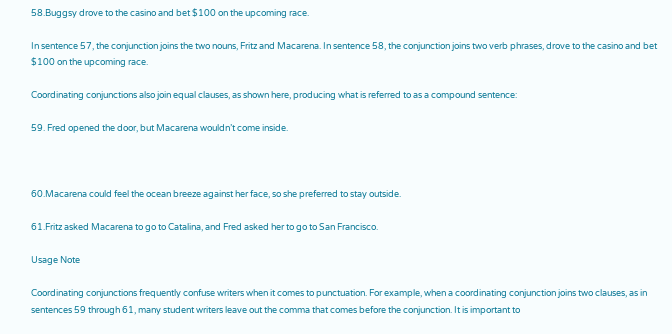58.Buggsy drove to the casino and bet $100 on the upcoming race.

In sentence 57, the conjunction joins the two nouns, Fritz and Macarena. In sentence 58, the conjunction joins two verb phrases, drove to the casino and bet $100 on the upcoming race.

Coordinating conjunctions also join equal clauses, as shown here, producing what is referred to as a compound sentence:

59. Fred opened the door, but Macarena wouldn’t come inside.



60.Macarena could feel the ocean breeze against her face, so she preferred to stay outside.

61.Fritz asked Macarena to go to Catalina, and Fred asked her to go to San Francisco.

Usage Note

Coordinating conjunctions frequently confuse writers when it comes to punctuation. For example, when a coordinating conjunction joins two clauses, as in sentences 59 through 61, many student writers leave out the comma that comes before the conjunction. It is important to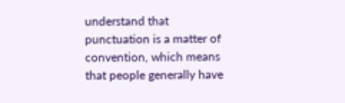understand that punctuation is a matter of convention, which means that people generally have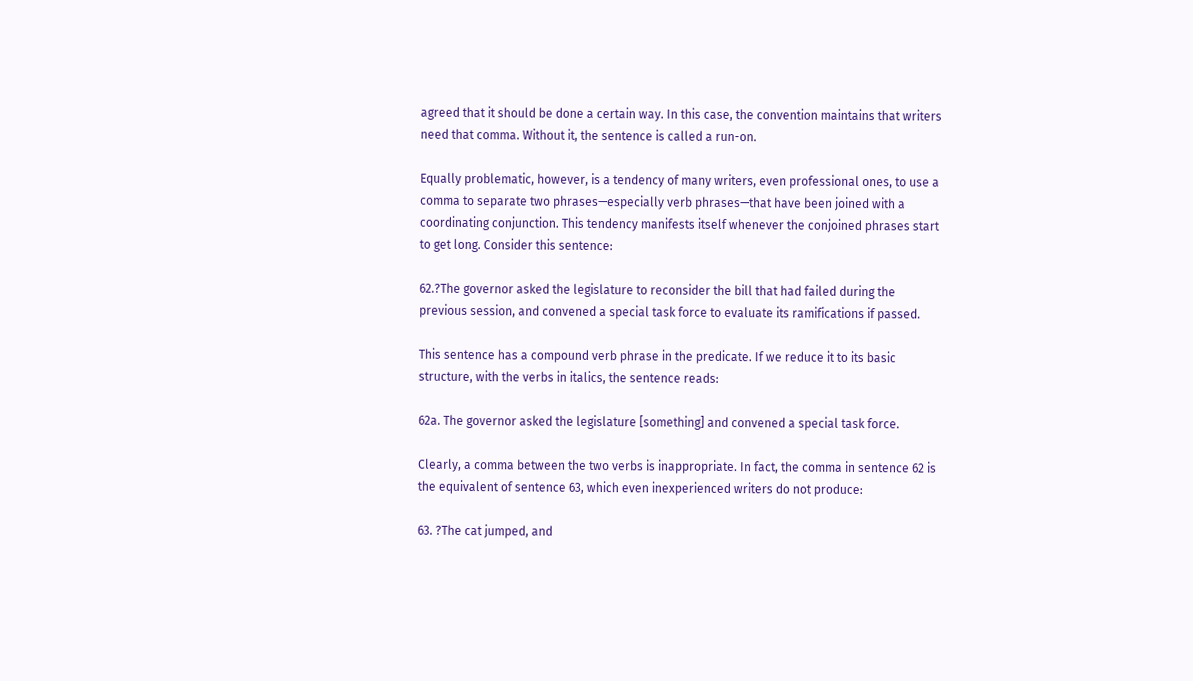agreed that it should be done a certain way. In this case, the convention maintains that writers need that comma. Without it, the sentence is called a run-on.

Equally problematic, however, is a tendency of many writers, even professional ones, to use a comma to separate two phrases—especially verb phrases—that have been joined with a coordinating conjunction. This tendency manifests itself whenever the conjoined phrases start to get long. Consider this sentence:

62.?The governor asked the legislature to reconsider the bill that had failed during the previous session, and convened a special task force to evaluate its ramifications if passed.

This sentence has a compound verb phrase in the predicate. If we reduce it to its basic structure, with the verbs in italics, the sentence reads:

62a. The governor asked the legislature [something] and convened a special task force.

Clearly, a comma between the two verbs is inappropriate. In fact, the comma in sentence 62 is the equivalent of sentence 63, which even inexperienced writers do not produce:

63. ?The cat jumped, and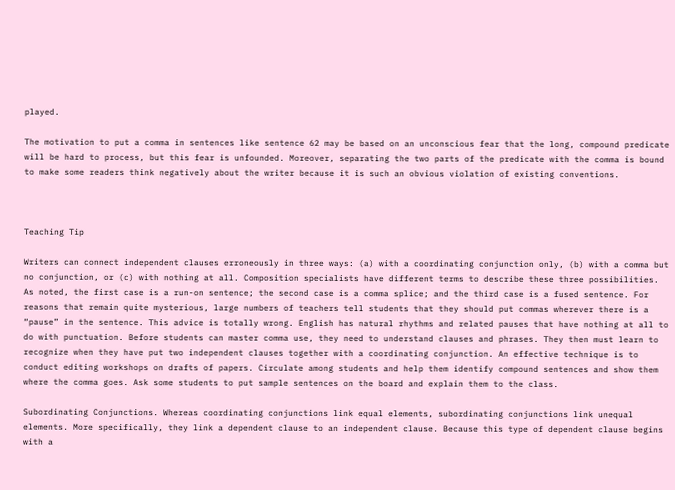played.

The motivation to put a comma in sentences like sentence 62 may be based on an unconscious fear that the long, compound predicate will be hard to process, but this fear is unfounded. Moreover, separating the two parts of the predicate with the comma is bound to make some readers think negatively about the writer because it is such an obvious violation of existing conventions.



Teaching Tip

Writers can connect independent clauses erroneously in three ways: (a) with a coordinating conjunction only, (b) with a comma but no conjunction, or (c) with nothing at all. Composition specialists have different terms to describe these three possibilities. As noted, the first case is a run-on sentence; the second case is a comma splice; and the third case is a fused sentence. For reasons that remain quite mysterious, large numbers of teachers tell students that they should put commas wherever there is a “pause” in the sentence. This advice is totally wrong. English has natural rhythms and related pauses that have nothing at all to do with punctuation. Before students can master comma use, they need to understand clauses and phrases. They then must learn to recognize when they have put two independent clauses together with a coordinating conjunction. An effective technique is to conduct editing workshops on drafts of papers. Circulate among students and help them identify compound sentences and show them where the comma goes. Ask some students to put sample sentences on the board and explain them to the class.

Subordinating Conjunctions. Whereas coordinating conjunctions link equal elements, subordinating conjunctions link unequal elements. More specifically, they link a dependent clause to an independent clause. Because this type of dependent clause begins with a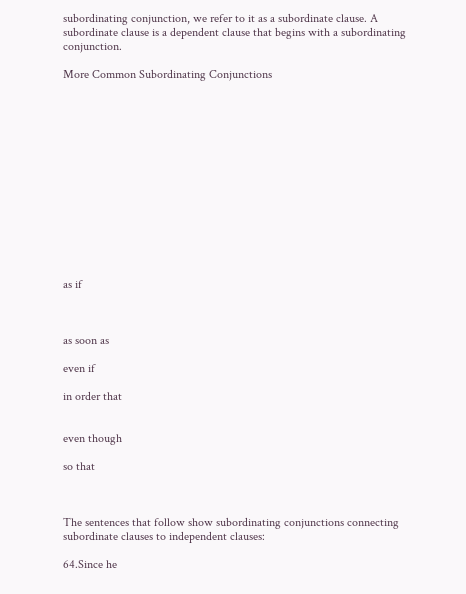subordinating conjunction, we refer to it as a subordinate clause. A subordinate clause is a dependent clause that begins with a subordinating conjunction.

More Common Subordinating Conjunctions














as if



as soon as

even if

in order that


even though

so that



The sentences that follow show subordinating conjunctions connecting subordinate clauses to independent clauses:

64.Since he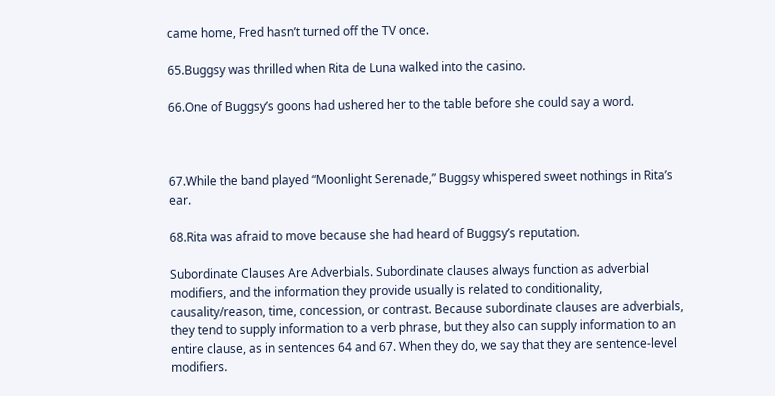came home, Fred hasn’t turned off the TV once.

65.Buggsy was thrilled when Rita de Luna walked into the casino.

66.One of Buggsy’s goons had ushered her to the table before she could say a word.



67.While the band played “Moonlight Serenade,” Buggsy whispered sweet nothings in Rita’s ear.

68.Rita was afraid to move because she had heard of Buggsy’s reputation.

Subordinate Clauses Are Adverbials. Subordinate clauses always function as adverbial modifiers, and the information they provide usually is related to conditionality, causality/reason, time, concession, or contrast. Because subordinate clauses are adverbials, they tend to supply information to a verb phrase, but they also can supply information to an entire clause, as in sentences 64 and 67. When they do, we say that they are sentence-level modifiers.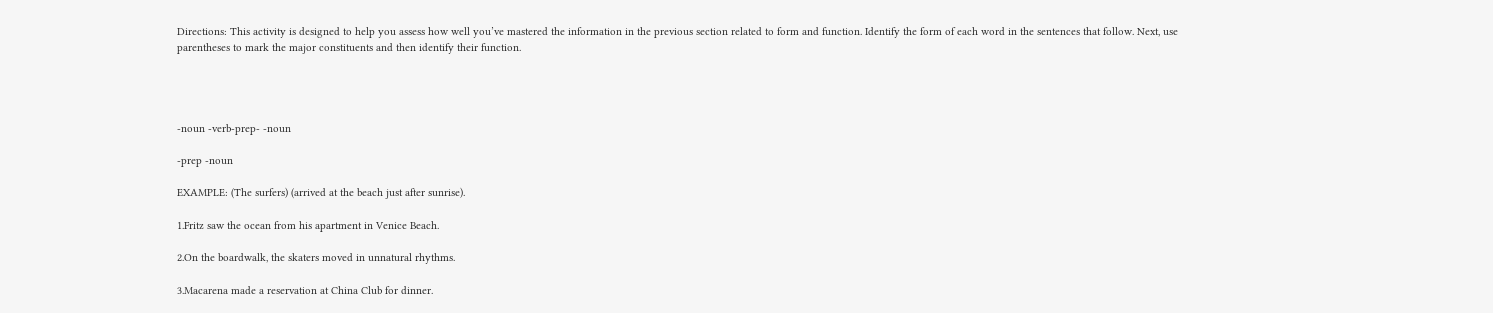Directions: This activity is designed to help you assess how well you’ve mastered the information in the previous section related to form and function. Identify the form of each word in the sentences that follow. Next, use parentheses to mark the major constituents and then identify their function.




-noun -verb-prep- -noun

-prep -noun

EXAMPLE: (The surfers) (arrived at the beach just after sunrise).

1.Fritz saw the ocean from his apartment in Venice Beach.

2.On the boardwalk, the skaters moved in unnatural rhythms.

3.Macarena made a reservation at China Club for dinner.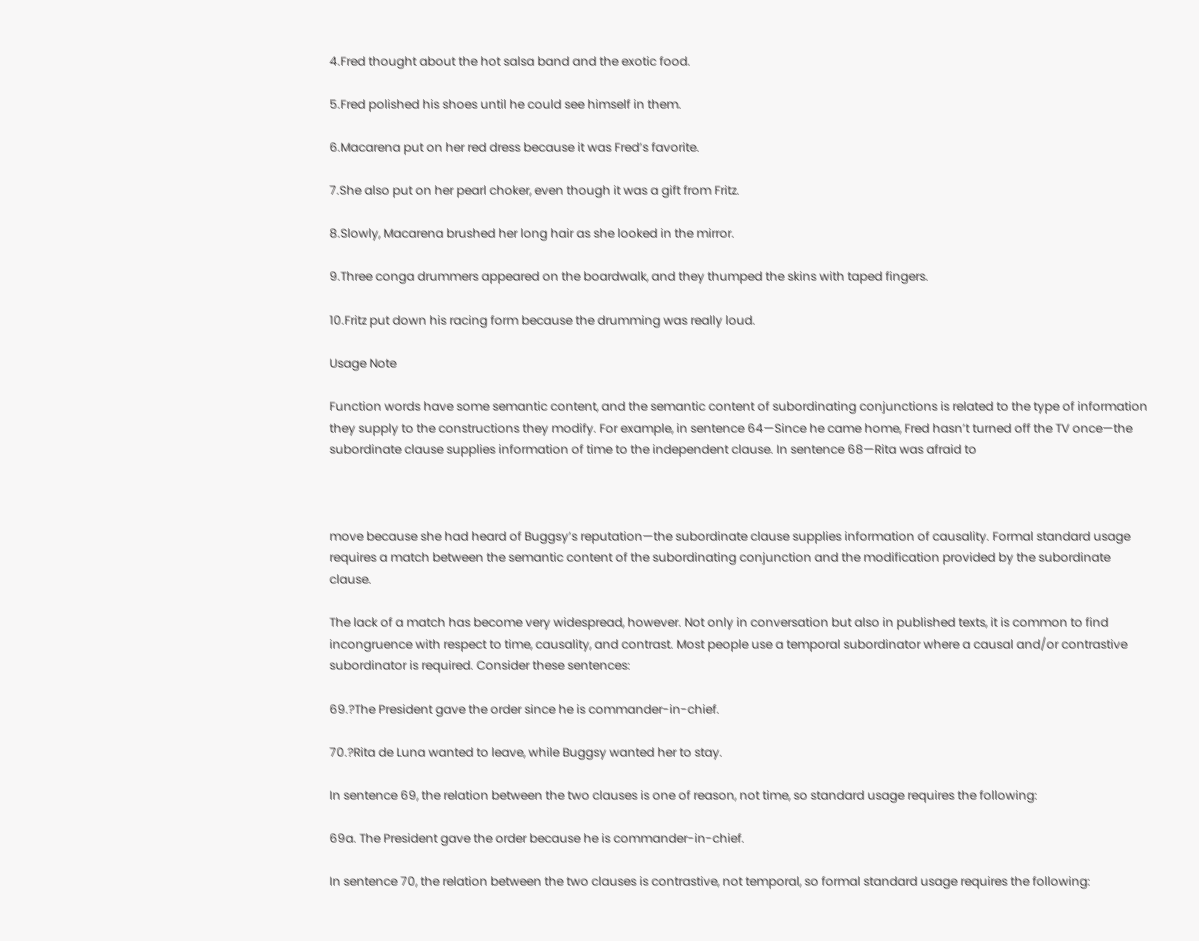4.Fred thought about the hot salsa band and the exotic food.

5.Fred polished his shoes until he could see himself in them.

6.Macarena put on her red dress because it was Fred’s favorite.

7.She also put on her pearl choker, even though it was a gift from Fritz.

8.Slowly, Macarena brushed her long hair as she looked in the mirror.

9.Three conga drummers appeared on the boardwalk, and they thumped the skins with taped fingers.

10.Fritz put down his racing form because the drumming was really loud.

Usage Note

Function words have some semantic content, and the semantic content of subordinating conjunctions is related to the type of information they supply to the constructions they modify. For example, in sentence 64—Since he came home, Fred hasn’t turned off the TV once—the subordinate clause supplies information of time to the independent clause. In sentence 68—Rita was afraid to



move because she had heard of Buggsy’s reputation—the subordinate clause supplies information of causality. Formal standard usage requires a match between the semantic content of the subordinating conjunction and the modification provided by the subordinate clause.

The lack of a match has become very widespread, however. Not only in conversation but also in published texts, it is common to find incongruence with respect to time, causality, and contrast. Most people use a temporal subordinator where a causal and/or contrastive subordinator is required. Consider these sentences:

69.?The President gave the order since he is commander-in-chief.

70.?Rita de Luna wanted to leave, while Buggsy wanted her to stay.

In sentence 69, the relation between the two clauses is one of reason, not time, so standard usage requires the following:

69a. The President gave the order because he is commander-in-chief.

In sentence 70, the relation between the two clauses is contrastive, not temporal, so formal standard usage requires the following: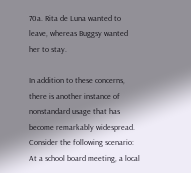70a. Rita de Luna wanted to leave, whereas Buggsy wanted her to stay.

In addition to these concerns, there is another instance of nonstandard usage that has become remarkably widespread. Consider the following scenario: At a school board meeting, a local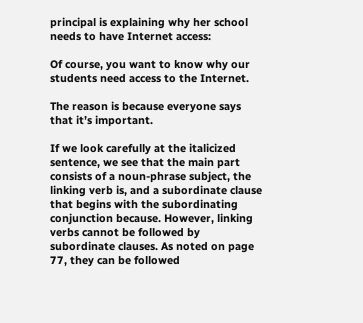principal is explaining why her school needs to have Internet access:

Of course, you want to know why our students need access to the Internet.

The reason is because everyone says that it’s important.

If we look carefully at the italicized sentence, we see that the main part consists of a noun-phrase subject, the linking verb is, and a subordinate clause that begins with the subordinating conjunction because. However, linking verbs cannot be followed by subordinate clauses. As noted on page 77, they can be followed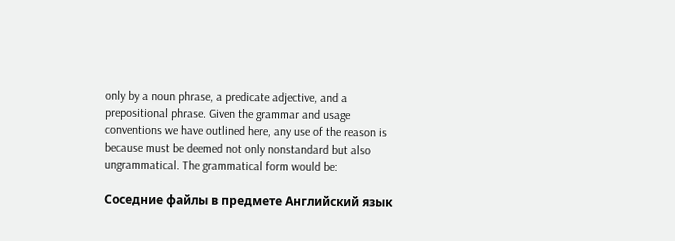only by a noun phrase, a predicate adjective, and a prepositional phrase. Given the grammar and usage conventions we have outlined here, any use of the reason is because must be deemed not only nonstandard but also ungrammatical. The grammatical form would be:

Соседние файлы в предмете Английский язык